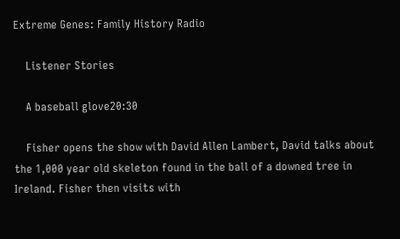Extreme Genes: Family History Radio

    Listener Stories

    A baseball glove20:30

    Fisher opens the show with David Allen Lambert, David talks about the 1,000 year old skeleton found in the ball of a downed tree in Ireland. Fisher then visits with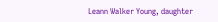Leann Walker Young, daughter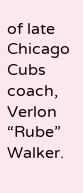of late Chicago Cubs coach, Verlon “Rube” Walker.